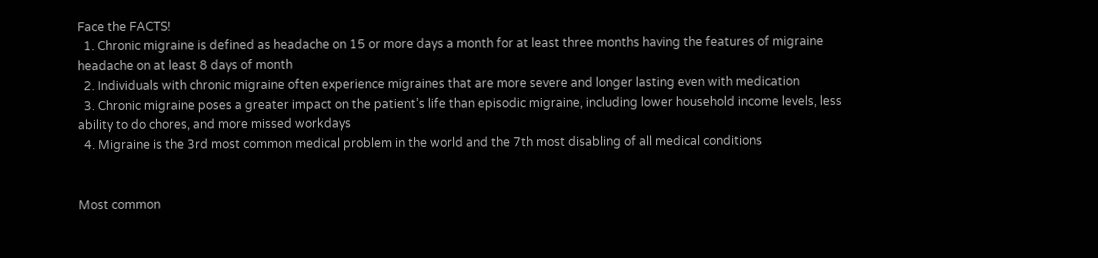Face the FACTS!
  1. Chronic migraine is defined as headache on 15 or more days a month for at least three months having the features of migraine headache on at least 8 days of month
  2. Individuals with chronic migraine often experience migraines that are more severe and longer lasting even with medication
  3. Chronic migraine poses a greater impact on the patient’s life than episodic migraine, including lower household income levels, less ability to do chores, and more missed workdays
  4. Migraine is the 3rd most common medical problem in the world and the 7th most disabling of all medical conditions


Most common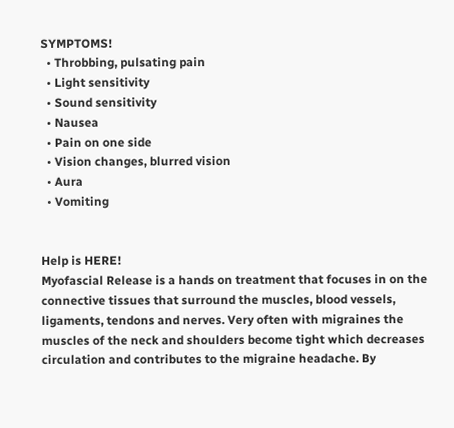SYMPTOMS!
  • Throbbing, pulsating pain
  • Light sensitivity
  • Sound sensitivity
  • Nausea
  • Pain on one side
  • Vision changes, blurred vision
  • Aura
  • Vomiting


Help is HERE!
Myofascial Release is a hands on treatment that focuses in on the connective tissues that surround the muscles, blood vessels, ligaments, tendons and nerves. Very often with migraines the muscles of the neck and shoulders become tight which decreases circulation and contributes to the migraine headache. By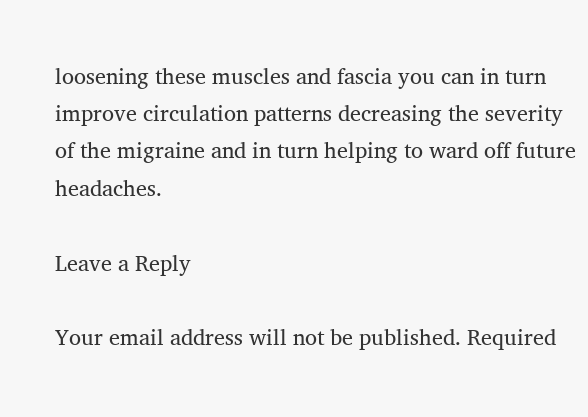loosening these muscles and fascia you can in turn improve circulation patterns decreasing the severity of the migraine and in turn helping to ward off future headaches.

Leave a Reply

Your email address will not be published. Required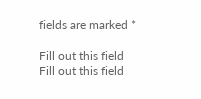fields are marked *

Fill out this field
Fill out this field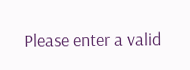Please enter a valid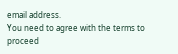email address.
You need to agree with the terms to proceed